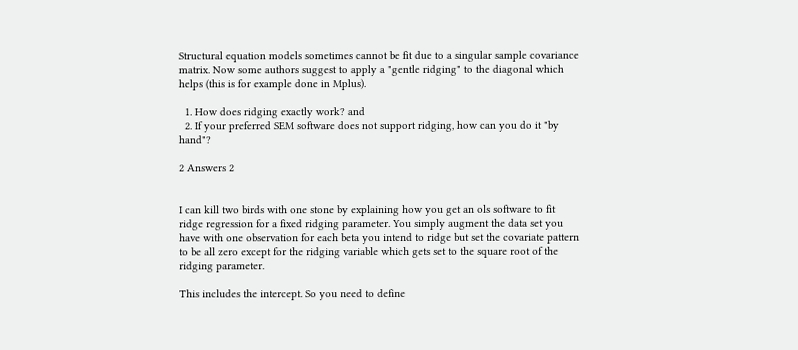Structural equation models sometimes cannot be fit due to a singular sample covariance matrix. Now some authors suggest to apply a "gentle ridging" to the diagonal which helps (this is for example done in Mplus).

  1. How does ridging exactly work? and
  2. If your preferred SEM software does not support ridging, how can you do it "by hand"?

2 Answers 2


I can kill two birds with one stone by explaining how you get an ols software to fit ridge regression for a fixed ridging parameter. You simply augment the data set you have with one observation for each beta you intend to ridge but set the covariate pattern to be all zero except for the ridging variable which gets set to the square root of the ridging parameter.

This includes the intercept. So you need to define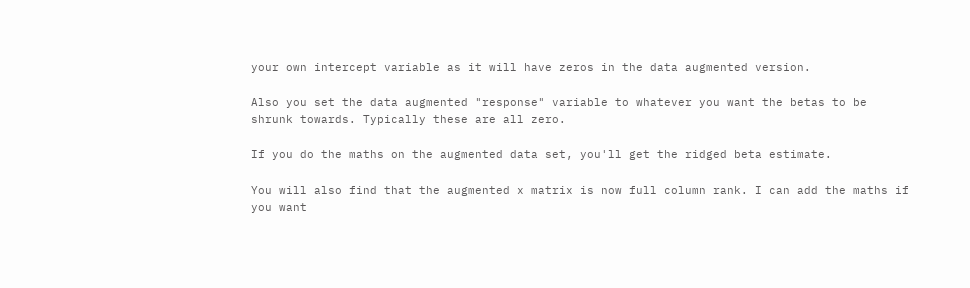your own intercept variable as it will have zeros in the data augmented version.

Also you set the data augmented "response" variable to whatever you want the betas to be shrunk towards. Typically these are all zero.

If you do the maths on the augmented data set, you'll get the ridged beta estimate.

You will also find that the augmented x matrix is now full column rank. I can add the maths if you want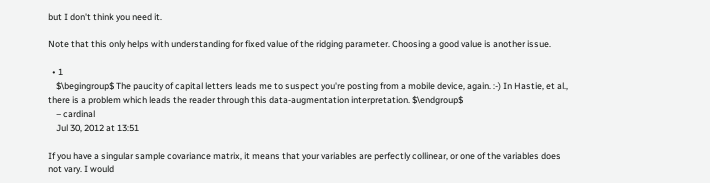but I don't think you need it.

Note that this only helps with understanding for fixed value of the ridging parameter. Choosing a good value is another issue.

  • 1
    $\begingroup$ The paucity of capital letters leads me to suspect you're posting from a mobile device, again. :-) In Hastie, et al., there is a problem which leads the reader through this data-augmentation interpretation. $\endgroup$
    – cardinal
    Jul 30, 2012 at 13:51

If you have a singular sample covariance matrix, it means that your variables are perfectly collinear, or one of the variables does not vary. I would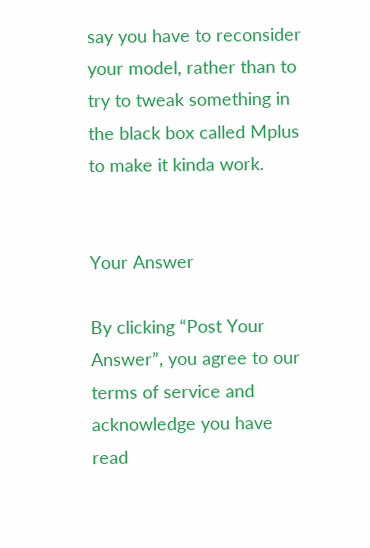say you have to reconsider your model, rather than to try to tweak something in the black box called Mplus to make it kinda work.


Your Answer

By clicking “Post Your Answer”, you agree to our terms of service and acknowledge you have read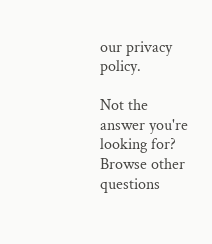our privacy policy.

Not the answer you're looking for? Browse other questions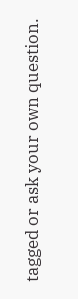tagged or ask your own question.